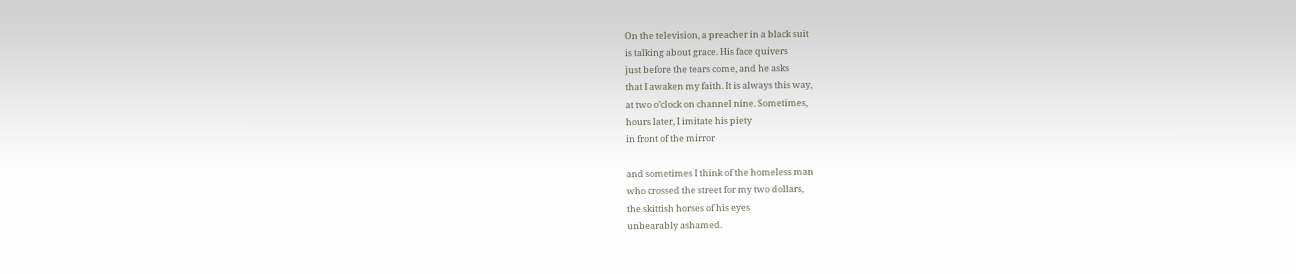On the television, a preacher in a black suit
is talking about grace. His face quivers
just before the tears come, and he asks
that I awaken my faith. It is always this way,
at two o’clock on channel nine. Sometimes,
hours later, I imitate his piety
in front of the mirror

and sometimes I think of the homeless man
who crossed the street for my two dollars,
the skittish horses of his eyes
unbearably ashamed.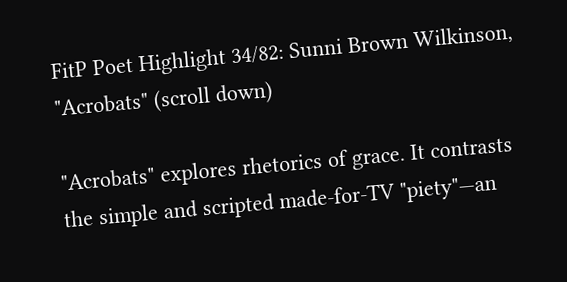FitP Poet Highlight 34/82: Sunni Brown Wilkinson, "Acrobats" (scroll down)

"Acrobats" explores rhetorics of grace. It contrasts the simple and scripted made-for-TV "piety"—an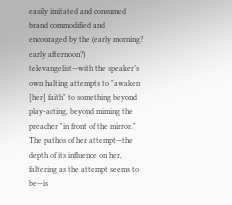easily imitated and consumed brand commodified and encouraged by the (early morning? early afternoon?) televangelist—with the speaker’s own halting attempts to "awaken [her] faith" to something beyond play-acting, beyond miming the preacher "in front of the mirror." The pathos of her attempt—the depth of its influence on her, faltering as the attempt seems to be—is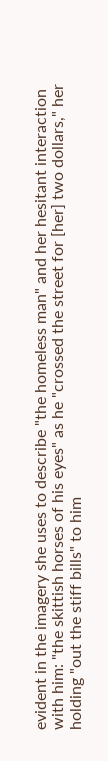evident in the imagery she uses to describe "the homeless man" and her hesitant interaction with him: "the skittish horses of his eyes" as he "crossed the street for [her] two dollars," her holding "out the stiff bills" to him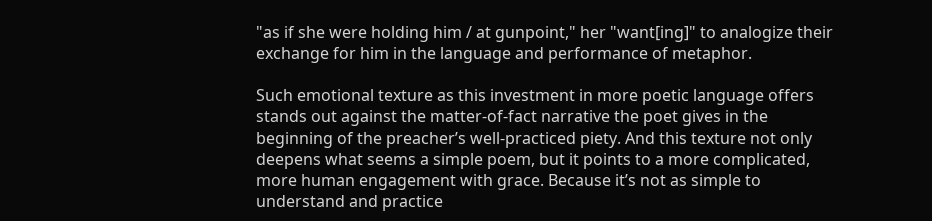"as if she were holding him / at gunpoint," her "want[ing]" to analogize their exchange for him in the language and performance of metaphor.

Such emotional texture as this investment in more poetic language offers stands out against the matter-of-fact narrative the poet gives in the beginning of the preacher’s well-practiced piety. And this texture not only deepens what seems a simple poem, but it points to a more complicated, more human engagement with grace. Because it’s not as simple to understand and practice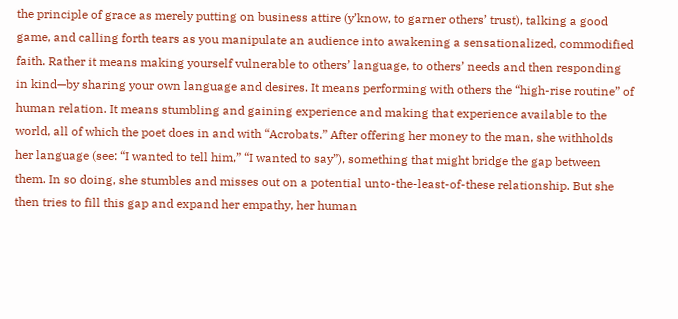the principle of grace as merely putting on business attire (y’know, to garner others’ trust), talking a good game, and calling forth tears as you manipulate an audience into awakening a sensationalized, commodified faith. Rather it means making yourself vulnerable to others’ language, to others’ needs and then responding in kind—by sharing your own language and desires. It means performing with others the “high-rise routine” of human relation. It means stumbling and gaining experience and making that experience available to the world, all of which the poet does in and with “Acrobats.” After offering her money to the man, she withholds her language (see: “I wanted to tell him,” “I wanted to say”), something that might bridge the gap between them. In so doing, she stumbles and misses out on a potential unto-the-least-of-these relationship. But she then tries to fill this gap and expand her empathy, her human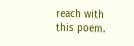reach with this poem.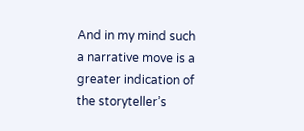And in my mind such a narrative move is a greater indication of the storyteller’s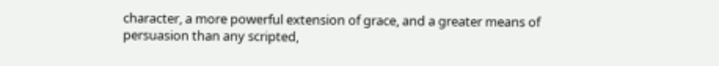character, a more powerful extension of grace, and a greater means of persuasion than any scripted,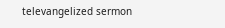televangelized sermon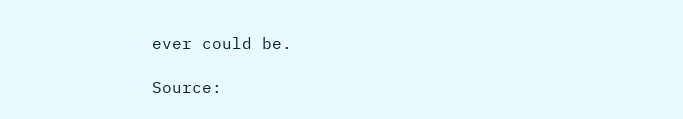ever could be.

Source: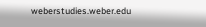weberstudies.weber.edu